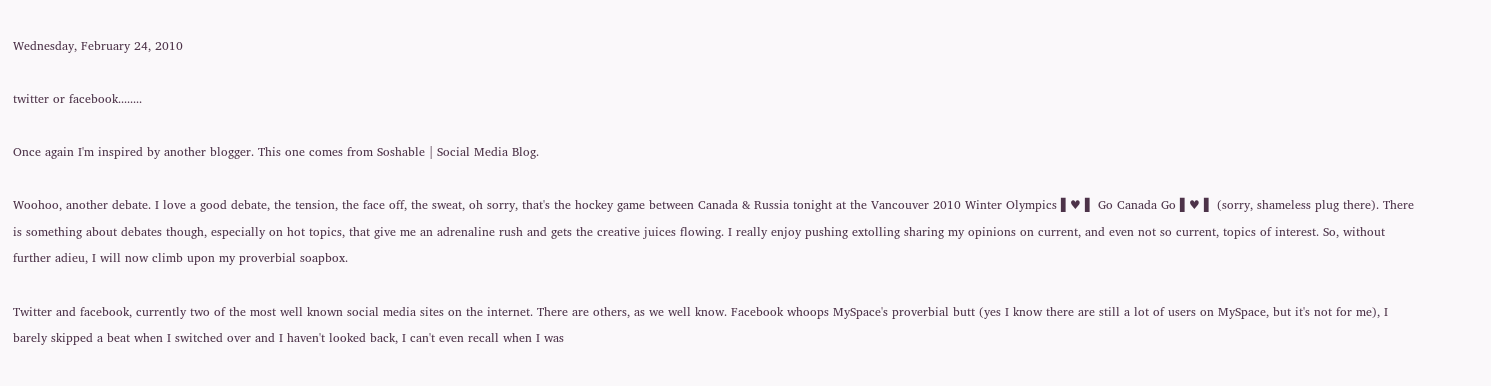Wednesday, February 24, 2010

twitter or facebook........

Once again I'm inspired by another blogger. This one comes from Soshable | Social Media Blog.

Woohoo, another debate. I love a good debate, the tension, the face off, the sweat, oh sorry, that's the hockey game between Canada & Russia tonight at the Vancouver 2010 Winter Olympics ▌♥ ▌ Go Canada Go ▌♥ ▌ (sorry, shameless plug there). There is something about debates though, especially on hot topics, that give me an adrenaline rush and gets the creative juices flowing. I really enjoy pushing extolling sharing my opinions on current, and even not so current, topics of interest. So, without further adieu, I will now climb upon my proverbial soapbox.

Twitter and facebook, currently two of the most well known social media sites on the internet. There are others, as we well know. Facebook whoops MySpace's proverbial butt (yes I know there are still a lot of users on MySpace, but it's not for me), I barely skipped a beat when I switched over and I haven't looked back, I can't even recall when I was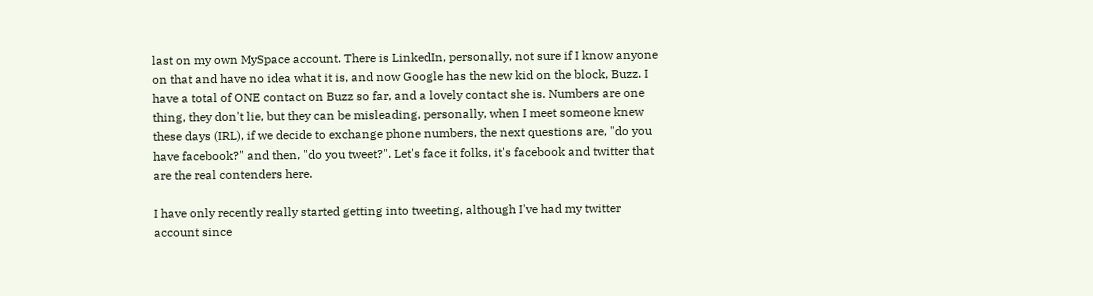last on my own MySpace account. There is LinkedIn, personally, not sure if I know anyone on that and have no idea what it is, and now Google has the new kid on the block, Buzz. I have a total of ONE contact on Buzz so far, and a lovely contact she is. Numbers are one thing, they don't lie, but they can be misleading, personally, when I meet someone knew these days (IRL), if we decide to exchange phone numbers, the next questions are, "do you have facebook?" and then, "do you tweet?". Let's face it folks, it's facebook and twitter that are the real contenders here.

I have only recently really started getting into tweeting, although I've had my twitter account since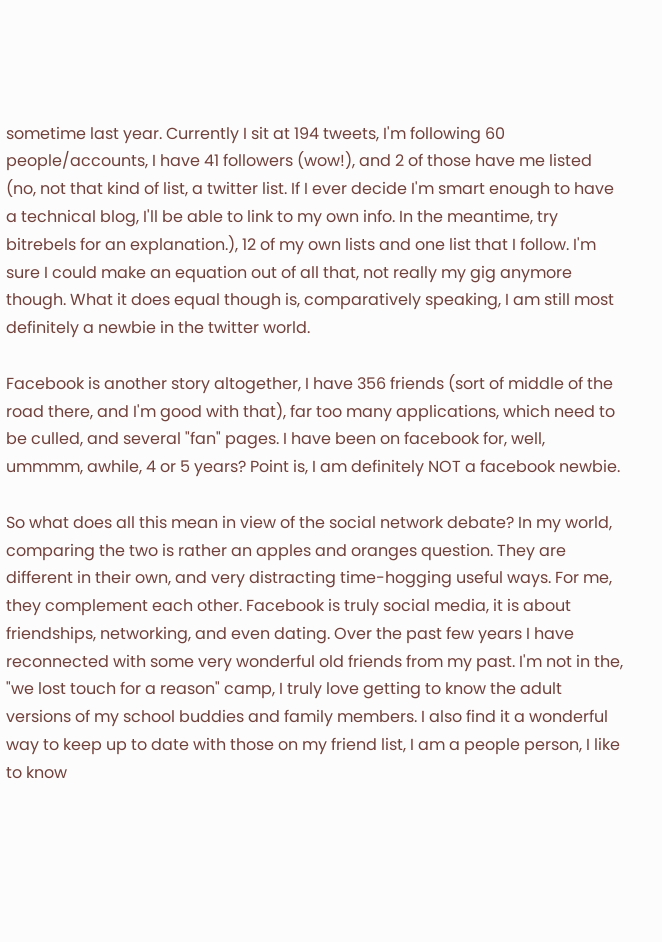sometime last year. Currently I sit at 194 tweets, I'm following 60 people/accounts, I have 41 followers (wow!), and 2 of those have me listed (no, not that kind of list, a twitter list. If I ever decide I'm smart enough to have a technical blog, I'll be able to link to my own info. In the meantime, try bitrebels for an explanation.), 12 of my own lists and one list that I follow. I'm sure I could make an equation out of all that, not really my gig anymore though. What it does equal though is, comparatively speaking, I am still most definitely a newbie in the twitter world.

Facebook is another story altogether, I have 356 friends (sort of middle of the road there, and I'm good with that), far too many applications, which need to be culled, and several "fan" pages. I have been on facebook for, well, ummmm, awhile, 4 or 5 years? Point is, I am definitely NOT a facebook newbie.

So what does all this mean in view of the social network debate? In my world, comparing the two is rather an apples and oranges question. They are different in their own, and very distracting time-hogging useful ways. For me, they complement each other. Facebook is truly social media, it is about friendships, networking, and even dating. Over the past few years I have reconnected with some very wonderful old friends from my past. I'm not in the, "we lost touch for a reason" camp, I truly love getting to know the adult versions of my school buddies and family members. I also find it a wonderful way to keep up to date with those on my friend list, I am a people person, I like to know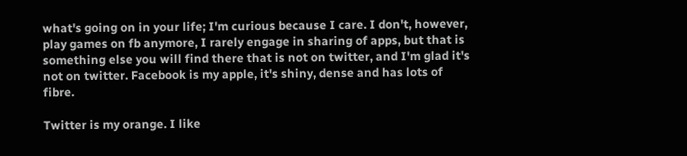what's going on in your life; I'm curious because I care. I don't, however, play games on fb anymore, I rarely engage in sharing of apps, but that is something else you will find there that is not on twitter, and I'm glad it's not on twitter. Facebook is my apple, it's shiny, dense and has lots of fibre.

Twitter is my orange. I like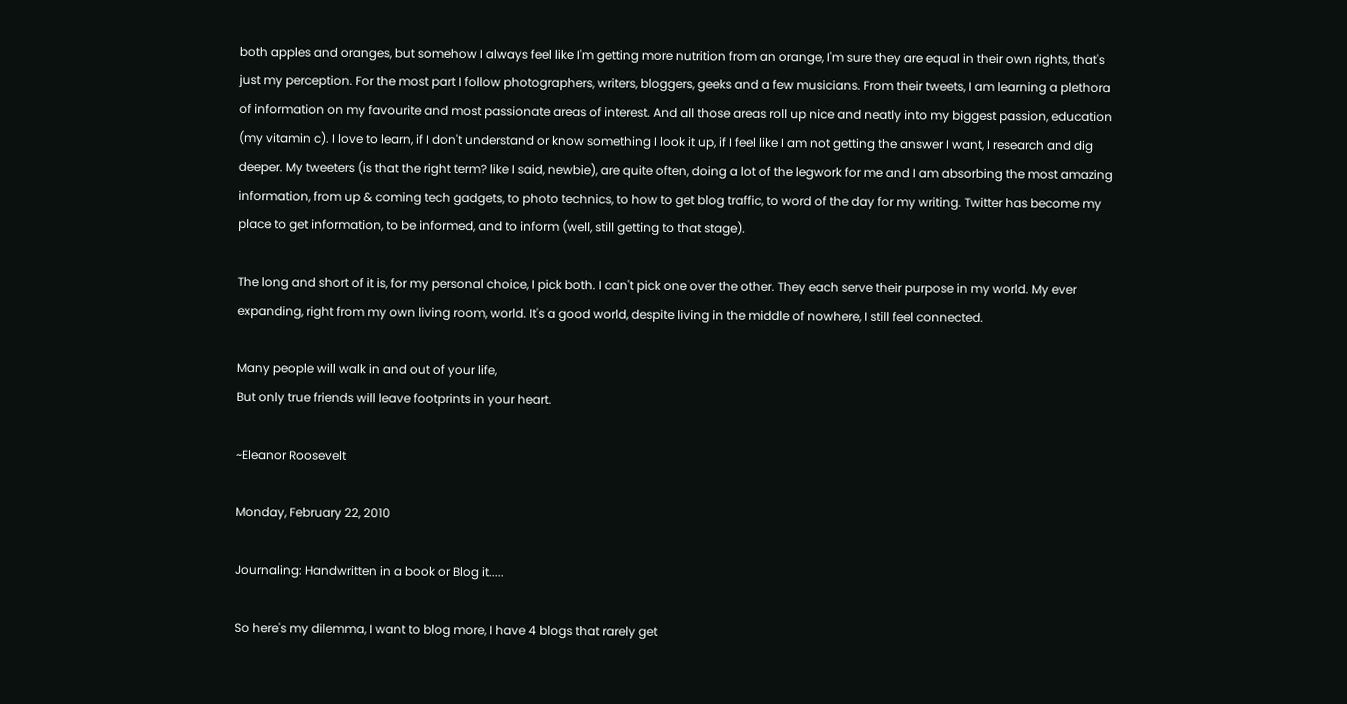both apples and oranges, but somehow I always feel like I'm getting more nutrition from an orange, I'm sure they are equal in their own rights, that's just my perception. For the most part I follow photographers, writers, bloggers, geeks and a few musicians. From their tweets, I am learning a plethora of information on my favourite and most passionate areas of interest. And all those areas roll up nice and neatly into my biggest passion, education (my vitamin c). I love to learn, if I don't understand or know something I look it up, if I feel like I am not getting the answer I want, I research and dig deeper. My tweeters (is that the right term? like I said, newbie), are quite often, doing a lot of the legwork for me and I am absorbing the most amazing information, from up & coming tech gadgets, to photo technics, to how to get blog traffic, to word of the day for my writing. Twitter has become my place to get information, to be informed, and to inform (well, still getting to that stage).

The long and short of it is, for my personal choice, I pick both. I can't pick one over the other. They each serve their purpose in my world. My ever expanding, right from my own living room, world. It's a good world, despite living in the middle of nowhere, I still feel connected.

Many people will walk in and out of your life,
But only true friends will leave footprints in your heart.

~Eleanor Roosevelt

Monday, February 22, 2010

Journaling: Handwritten in a book or Blog it.....

So here's my dilemma, I want to blog more, I have 4 blogs that rarely get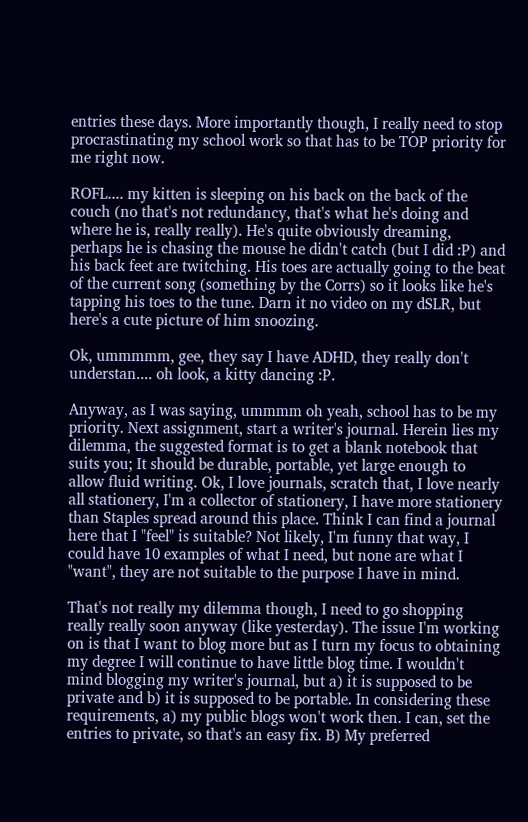entries these days. More importantly though, I really need to stop procrastinating my school work so that has to be TOP priority for me right now.

ROFL.... my kitten is sleeping on his back on the back of the couch (no that's not redundancy, that's what he's doing and where he is, really really). He's quite obviously dreaming, perhaps he is chasing the mouse he didn't catch (but I did :P) and his back feet are twitching. His toes are actually going to the beat of the current song (something by the Corrs) so it looks like he's tapping his toes to the tune. Darn it no video on my dSLR, but here's a cute picture of him snoozing.

Ok, ummmmm, gee, they say I have ADHD, they really don't understan.... oh look, a kitty dancing :P.

Anyway, as I was saying, ummmm oh yeah, school has to be my priority. Next assignment, start a writer's journal. Herein lies my dilemma, the suggested format is to get a blank notebook that suits you; It should be durable, portable, yet large enough to allow fluid writing. Ok, I love journals, scratch that, I love nearly all stationery, I'm a collector of stationery, I have more stationery than Staples spread around this place. Think I can find a journal here that I "feel" is suitable? Not likely, I'm funny that way, I could have 10 examples of what I need, but none are what I "want", they are not suitable to the purpose I have in mind.

That's not really my dilemma though, I need to go shopping really really soon anyway (like yesterday). The issue I'm working on is that I want to blog more but as I turn my focus to obtaining my degree I will continue to have little blog time. I wouldn't mind blogging my writer's journal, but a) it is supposed to be private and b) it is supposed to be portable. In considering these requirements, a) my public blogs won't work then. I can, set the entries to private, so that's an easy fix. B) My preferred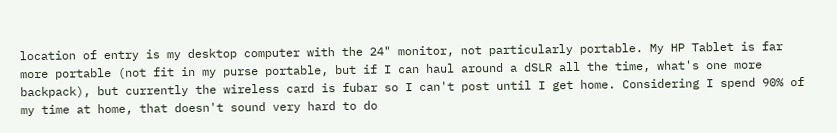location of entry is my desktop computer with the 24" monitor, not particularly portable. My HP Tablet is far more portable (not fit in my purse portable, but if I can haul around a dSLR all the time, what's one more backpack), but currently the wireless card is fubar so I can't post until I get home. Considering I spend 90% of my time at home, that doesn't sound very hard to do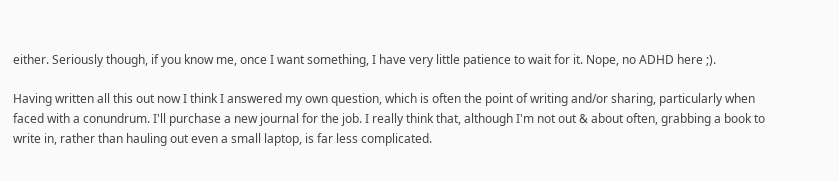either. Seriously though, if you know me, once I want something, I have very little patience to wait for it. Nope, no ADHD here ;).

Having written all this out now I think I answered my own question, which is often the point of writing and/or sharing, particularly when faced with a conundrum. I'll purchase a new journal for the job. I really think that, although I'm not out & about often, grabbing a book to write in, rather than hauling out even a small laptop, is far less complicated.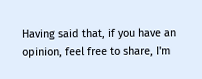Having said that, if you have an opinion, feel free to share, I'm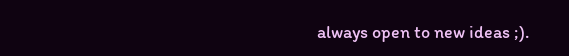always open to new ideas ;).